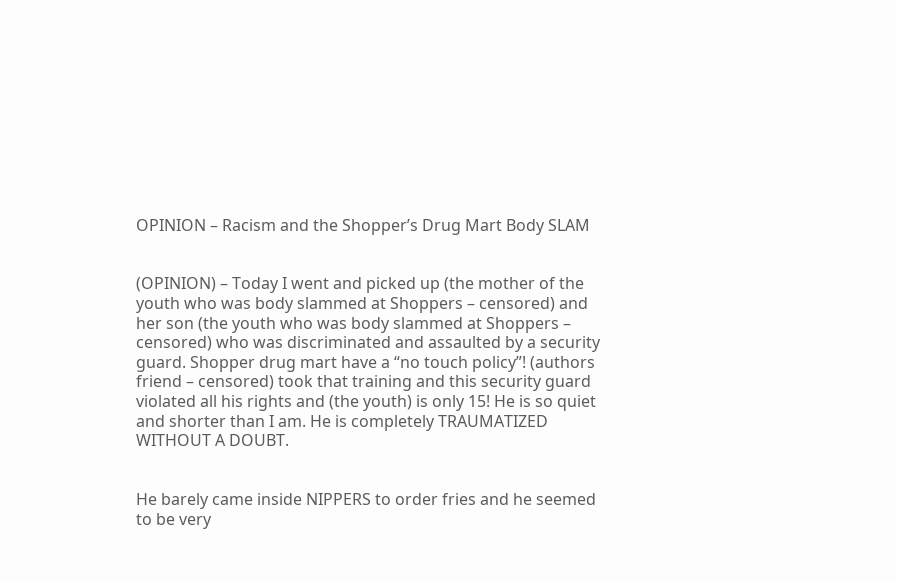OPINION – Racism and the Shopper’s Drug Mart Body SLAM


(OPINION) – Today I went and picked up (the mother of the youth who was body slammed at Shoppers – censored) and her son (the youth who was body slammed at Shoppers – censored) who was discriminated and assaulted by a security guard. Shopper drug mart have a “no touch policy”! (authors friend – censored) took that training and this security guard violated all his rights and (the youth) is only 15! He is so quiet and shorter than I am. He is completely TRAUMATIZED WITHOUT A DOUBT.


He barely came inside NIPPERS to order fries and he seemed to be very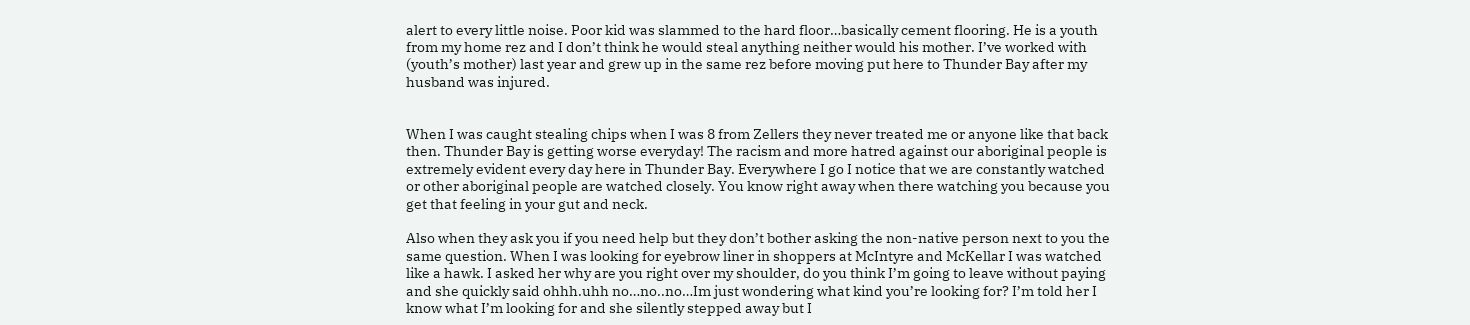alert to every little noise. Poor kid was slammed to the hard floor…basically cement flooring. He is a youth from my home rez and I don’t think he would steal anything neither would his mother. I’ve worked with (youth’s mother) last year and grew up in the same rez before moving put here to Thunder Bay after my husband was injured.


When I was caught stealing chips when I was 8 from Zellers they never treated me or anyone like that back then. Thunder Bay is getting worse everyday! The racism and more hatred against our aboriginal people is extremely evident every day here in Thunder Bay. Everywhere I go I notice that we are constantly watched or other aboriginal people are watched closely. You know right away when there watching you because you get that feeling in your gut and neck.

Also when they ask you if you need help but they don’t bother asking the non-native person next to you the same question. When I was looking for eyebrow liner in shoppers at McIntyre and McKellar I was watched like a hawk. I asked her why are you right over my shoulder, do you think I’m going to leave without paying and she quickly said ohhh.uhh no…no..no…Im just wondering what kind you’re looking for? I’m told her I know what I’m looking for and she silently stepped away but I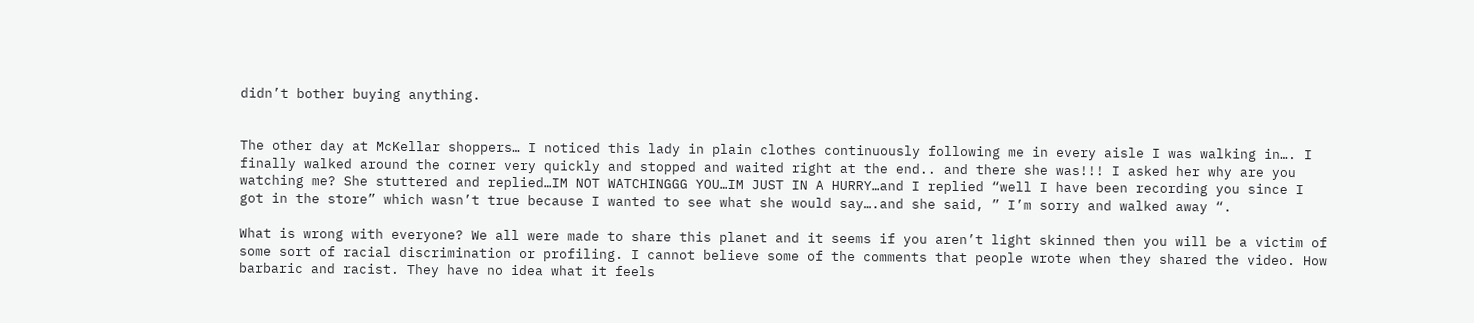didn’t bother buying anything.


The other day at McKellar shoppers… I noticed this lady in plain clothes continuously following me in every aisle I was walking in…. I finally walked around the corner very quickly and stopped and waited right at the end.. and there she was!!! I asked her why are you watching me? She stuttered and replied…IM NOT WATCHINGGG YOU…IM JUST IN A HURRY…and I replied “well I have been recording you since I got in the store” which wasn’t true because I wanted to see what she would say….and she said, ” I’m sorry and walked away “.

What is wrong with everyone? We all were made to share this planet and it seems if you aren’t light skinned then you will be a victim of some sort of racial discrimination or profiling. I cannot believe some of the comments that people wrote when they shared the video. How barbaric and racist. They have no idea what it feels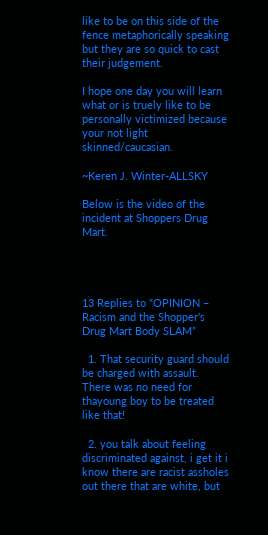like to be on this side of the fence metaphorically speaking but they are so quick to cast their judgement.

I hope one day you will learn what or is truely like to be personally victimized because your not light skinned/caucasian.

~Keren J. Winter-ALLSKY

Below is the video of the incident at Shoppers Drug Mart.




13 Replies to “OPINION – Racism and the Shopper’s Drug Mart Body SLAM”

  1. That security guard should be charged with assault. There was no need for thayoung boy to be treated like that!

  2. you talk about feeling discriminated against, i get it i know there are racist assholes out there that are white, but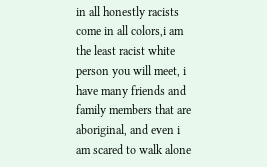in all honestly racists come in all colors,i am the least racist white person you will meet, i have many friends and family members that are aboriginal, and even i am scared to walk alone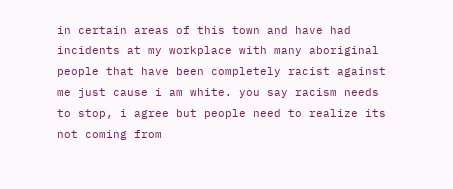in certain areas of this town and have had incidents at my workplace with many aboriginal people that have been completely racist against me just cause i am white. you say racism needs to stop, i agree but people need to realize its not coming from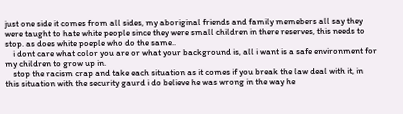just one side it comes from all sides, my aboriginal friends and family memebers all say they were taught to hate white people since they were small children in there reserves, this needs to stop. as does white poeple who do the same..
    i dont care what color you are or what your background is, all i want is a safe environment for my children to grow up in.
    stop the racism crap and take each situation as it comes if you break the law deal with it, in this situation with the security gaurd i do believe he was wrong in the way he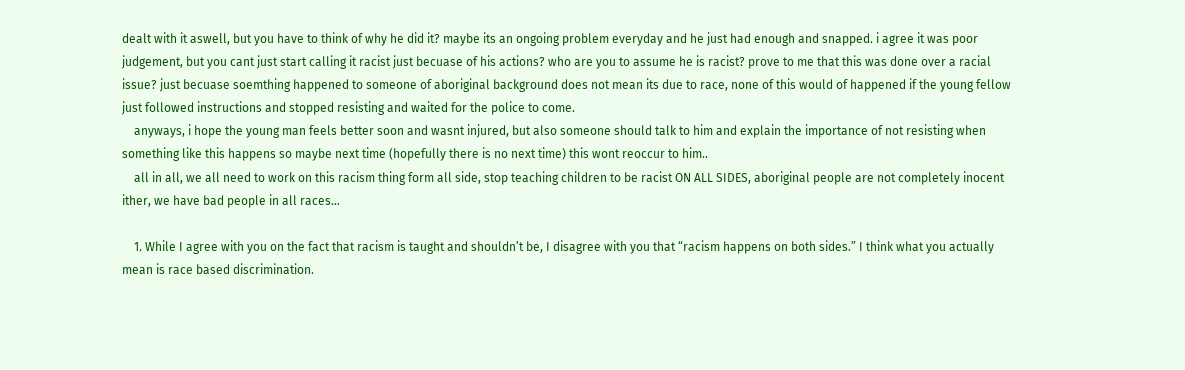dealt with it aswell, but you have to think of why he did it? maybe its an ongoing problem everyday and he just had enough and snapped. i agree it was poor judgement, but you cant just start calling it racist just becuase of his actions? who are you to assume he is racist? prove to me that this was done over a racial issue? just becuase soemthing happened to someone of aboriginal background does not mean its due to race, none of this would of happened if the young fellow just followed instructions and stopped resisting and waited for the police to come.
    anyways, i hope the young man feels better soon and wasnt injured, but also someone should talk to him and explain the importance of not resisting when something like this happens so maybe next time (hopefully there is no next time) this wont reoccur to him..
    all in all, we all need to work on this racism thing form all side, stop teaching children to be racist ON ALL SIDES, aboriginal people are not completely inocent ither, we have bad people in all races…

    1. While I agree with you on the fact that racism is taught and shouldn’t be, I disagree with you that “racism happens on both sides.” I think what you actually mean is race based discrimination.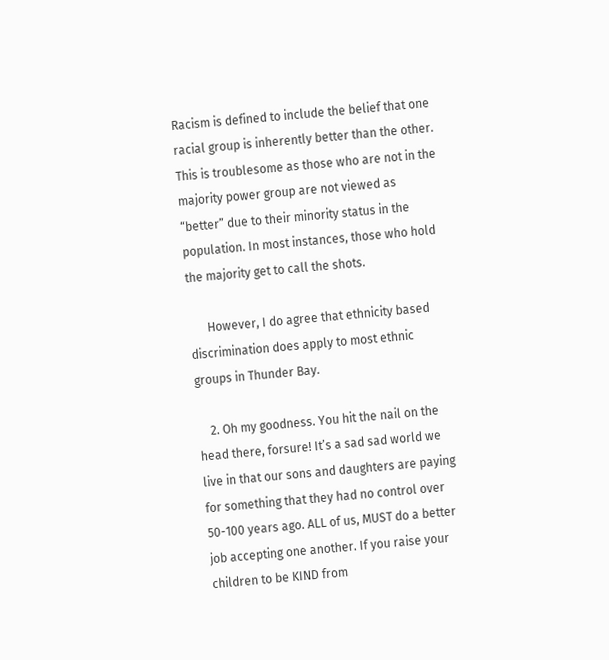Racism is defined to include the belief that one racial group is inherently better than the other. This is troublesome as those who are not in the majority power group are not viewed as “better” due to their minority status in the population. In most instances, those who hold the majority get to call the shots.

      However, I do agree that ethnicity based discrimination does apply to most ethnic groups in Thunder Bay.

    2. Oh my goodness. You hit the nail on the head there, forsure! It’s a sad sad world we live in that our sons and daughters are paying for something that they had no control over 50-100 years ago. ALL of us, MUST do a better job accepting one another. If you raise your children to be KIND from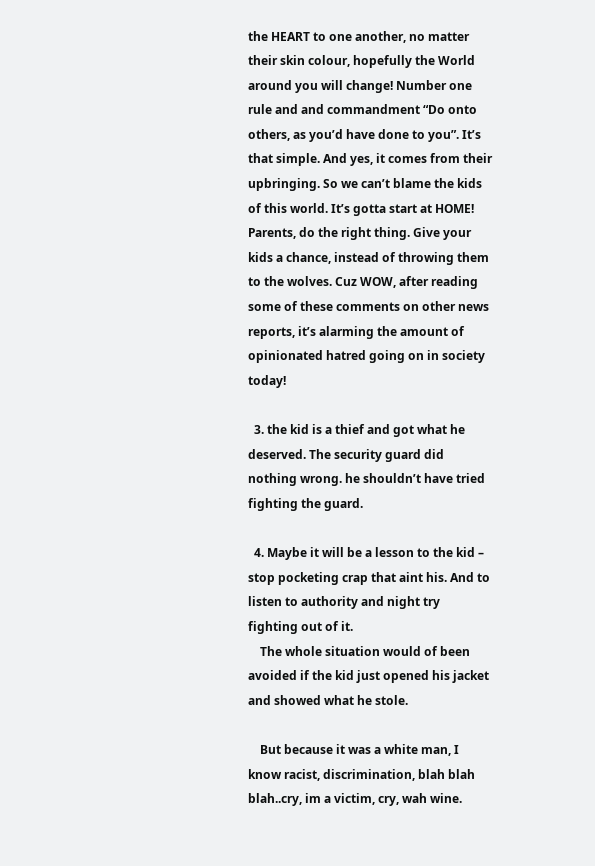the HEART to one another, no matter their skin colour, hopefully the World around you will change! Number one rule and and commandment “Do onto others, as you’d have done to you”. It’s that simple. And yes, it comes from their upbringing. So we can’t blame the kids of this world. It’s gotta start at HOME! Parents, do the right thing. Give your kids a chance, instead of throwing them to the wolves. Cuz WOW, after reading some of these comments on other news reports, it’s alarming the amount of opinionated hatred going on in society today!

  3. the kid is a thief and got what he deserved. The security guard did nothing wrong. he shouldn’t have tried fighting the guard.

  4. Maybe it will be a lesson to the kid – stop pocketing crap that aint his. And to listen to authority and night try fighting out of it.
    The whole situation would of been avoided if the kid just opened his jacket and showed what he stole.

    But because it was a white man, I know racist, discrimination, blah blah blah..cry, im a victim, cry, wah wine.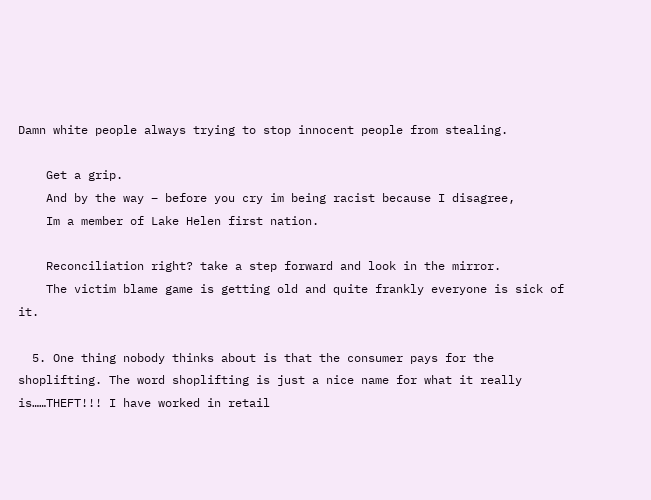Damn white people always trying to stop innocent people from stealing.

    Get a grip.
    And by the way – before you cry im being racist because I disagree,
    Im a member of Lake Helen first nation.

    Reconciliation right? take a step forward and look in the mirror.
    The victim blame game is getting old and quite frankly everyone is sick of it.

  5. One thing nobody thinks about is that the consumer pays for the shoplifting. The word shoplifting is just a nice name for what it really is……THEFT!!! I have worked in retail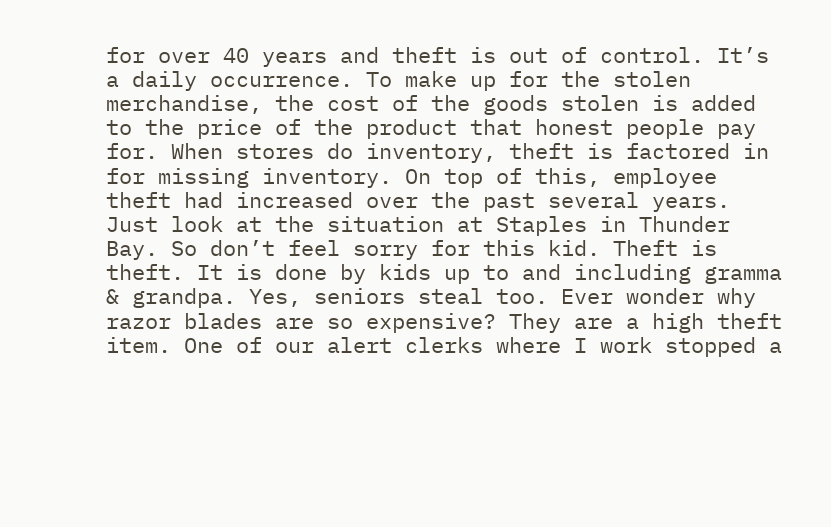for over 40 years and theft is out of control. It’s a daily occurrence. To make up for the stolen merchandise, the cost of the goods stolen is added to the price of the product that honest people pay for. When stores do inventory, theft is factored in for missing inventory. On top of this, employee theft had increased over the past several years. Just look at the situation at Staples in Thunder Bay. So don’t feel sorry for this kid. Theft is theft. It is done by kids up to and including gramma & grandpa. Yes, seniors steal too. Ever wonder why razor blades are so expensive? They are a high theft item. One of our alert clerks where I work stopped a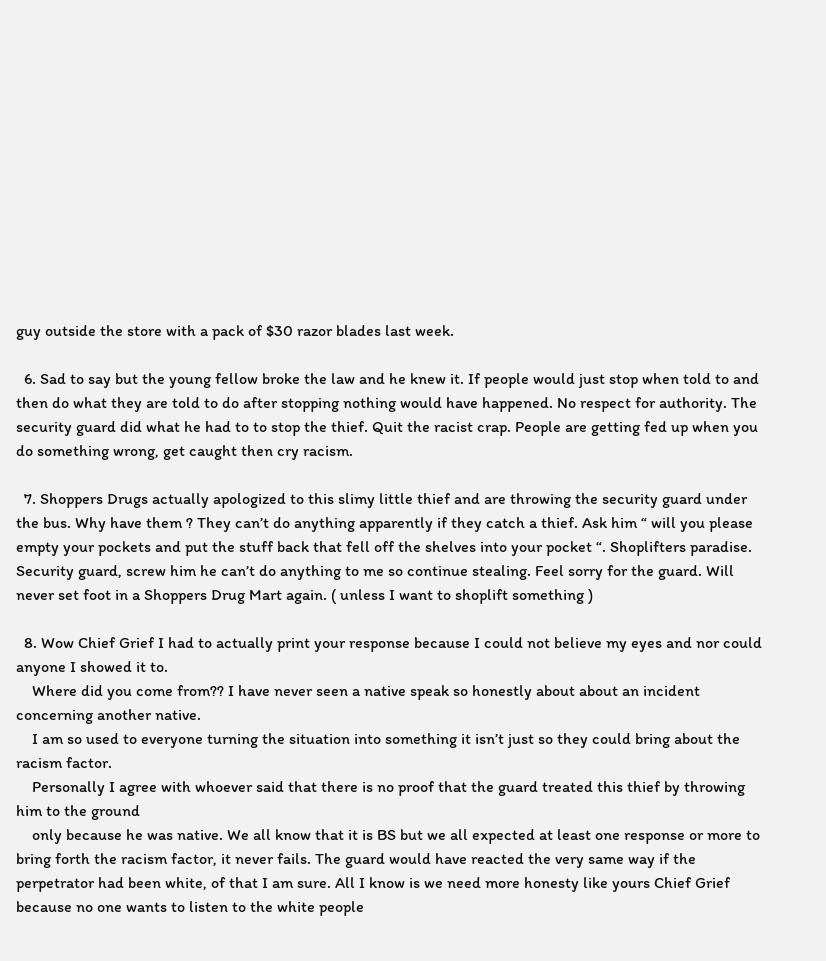guy outside the store with a pack of $30 razor blades last week.

  6. Sad to say but the young fellow broke the law and he knew it. If people would just stop when told to and then do what they are told to do after stopping nothing would have happened. No respect for authority. The security guard did what he had to to stop the thief. Quit the racist crap. People are getting fed up when you do something wrong, get caught then cry racism.

  7. Shoppers Drugs actually apologized to this slimy little thief and are throwing the security guard under the bus. Why have them ? They can’t do anything apparently if they catch a thief. Ask him “ will you please empty your pockets and put the stuff back that fell off the shelves into your pocket “. Shoplifters paradise. Security guard, screw him he can’t do anything to me so continue stealing. Feel sorry for the guard. Will never set foot in a Shoppers Drug Mart again. ( unless I want to shoplift something )

  8. Wow Chief Grief I had to actually print your response because I could not believe my eyes and nor could anyone I showed it to.
    Where did you come from?? I have never seen a native speak so honestly about about an incident concerning another native.
    I am so used to everyone turning the situation into something it isn’t just so they could bring about the racism factor.
    Personally I agree with whoever said that there is no proof that the guard treated this thief by throwing him to the ground
    only because he was native. We all know that it is BS but we all expected at least one response or more to bring forth the racism factor, it never fails. The guard would have reacted the very same way if the perpetrator had been white, of that I am sure. All I know is we need more honesty like yours Chief Grief because no one wants to listen to the white people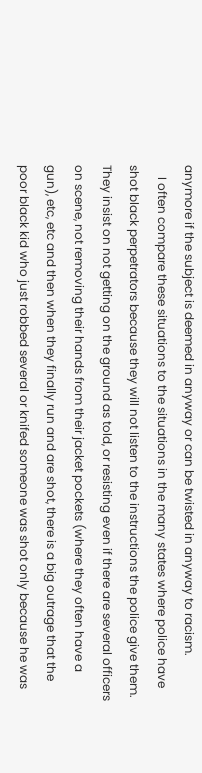anymore if the subject is deemed in anyway or can be twisted in anyway to racism.
    I often compare these situations to the situations in the many states where police have shot black perpetrators because they will not listen to the instructions the police give them. They insist on not getting on the ground as told, or resisting even if there are several officers on scene, not removing their hands from their jacket pockets (where they often have a gun), etc, etc and then when they finally run and are shot, there is a big outrage that the poor black kid who just robbed several or knifed someone was shot only because he was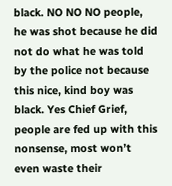black. NO NO NO people, he was shot because he did not do what he was told by the police not because this nice, kind boy was black. Yes Chief Grief, people are fed up with this nonsense, most won’t even waste their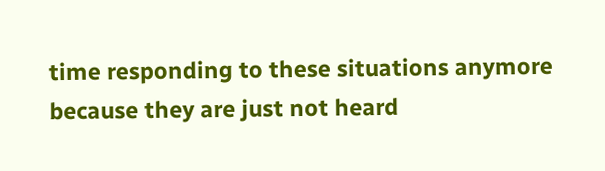time responding to these situations anymore because they are just not heard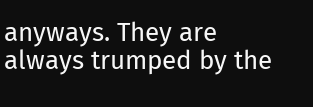anyways. They are always trumped by the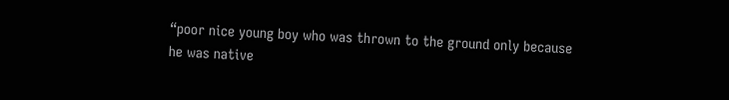“poor nice young boy who was thrown to the ground only because he was native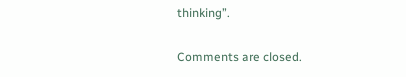thinking”.

Comments are closed.